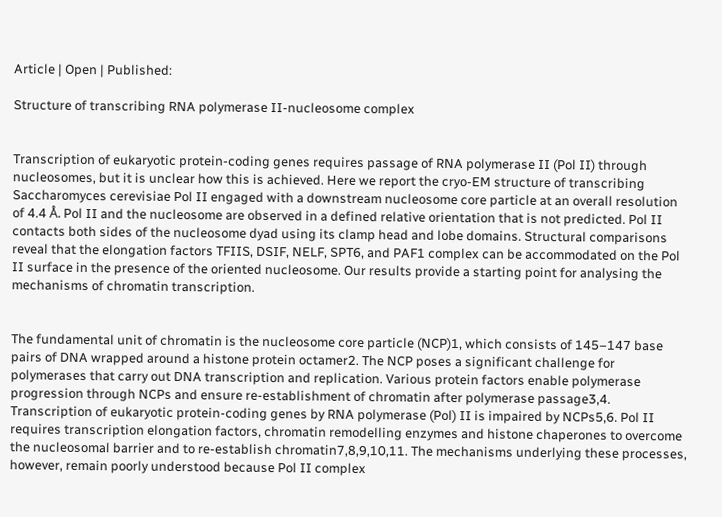Article | Open | Published:

Structure of transcribing RNA polymerase II-nucleosome complex


Transcription of eukaryotic protein-coding genes requires passage of RNA polymerase II (Pol II) through nucleosomes, but it is unclear how this is achieved. Here we report the cryo-EM structure of transcribing Saccharomyces cerevisiae Pol II engaged with a downstream nucleosome core particle at an overall resolution of 4.4 Å. Pol II and the nucleosome are observed in a defined relative orientation that is not predicted. Pol II contacts both sides of the nucleosome dyad using its clamp head and lobe domains. Structural comparisons reveal that the elongation factors TFIIS, DSIF, NELF, SPT6, and PAF1 complex can be accommodated on the Pol II surface in the presence of the oriented nucleosome. Our results provide a starting point for analysing the mechanisms of chromatin transcription.


The fundamental unit of chromatin is the nucleosome core particle (NCP)1, which consists of 145–147 base pairs of DNA wrapped around a histone protein octamer2. The NCP poses a significant challenge for polymerases that carry out DNA transcription and replication. Various protein factors enable polymerase progression through NCPs and ensure re-establishment of chromatin after polymerase passage3,4. Transcription of eukaryotic protein-coding genes by RNA polymerase (Pol) II is impaired by NCPs5,6. Pol II requires transcription elongation factors, chromatin remodelling enzymes and histone chaperones to overcome the nucleosomal barrier and to re-establish chromatin7,8,9,10,11. The mechanisms underlying these processes, however, remain poorly understood because Pol II complex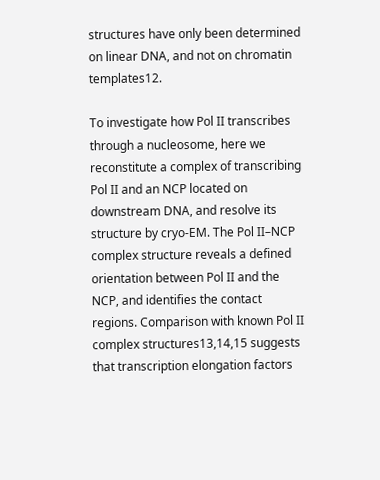structures have only been determined on linear DNA, and not on chromatin templates12.

To investigate how Pol II transcribes through a nucleosome, here we reconstitute a complex of transcribing Pol II and an NCP located on downstream DNA, and resolve its structure by cryo-EM. The Pol II–NCP complex structure reveals a defined orientation between Pol II and the NCP, and identifies the contact regions. Comparison with known Pol II complex structures13,14,15 suggests that transcription elongation factors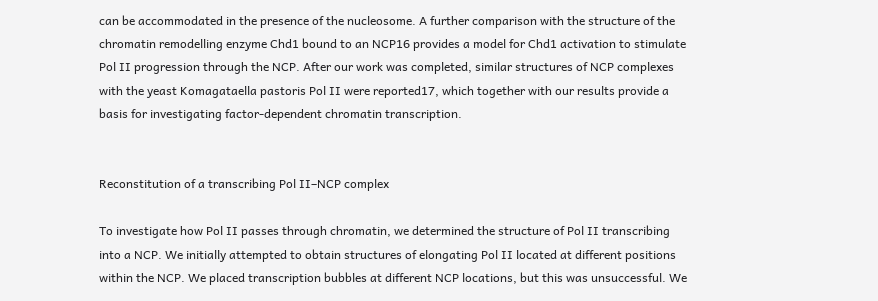can be accommodated in the presence of the nucleosome. A further comparison with the structure of the chromatin remodelling enzyme Chd1 bound to an NCP16 provides a model for Chd1 activation to stimulate Pol II progression through the NCP. After our work was completed, similar structures of NCP complexes with the yeast Komagataella pastoris Pol II were reported17, which together with our results provide a basis for investigating factor-dependent chromatin transcription.


Reconstitution of a transcribing Pol II–NCP complex

To investigate how Pol II passes through chromatin, we determined the structure of Pol II transcribing into a NCP. We initially attempted to obtain structures of elongating Pol II located at different positions within the NCP. We placed transcription bubbles at different NCP locations, but this was unsuccessful. We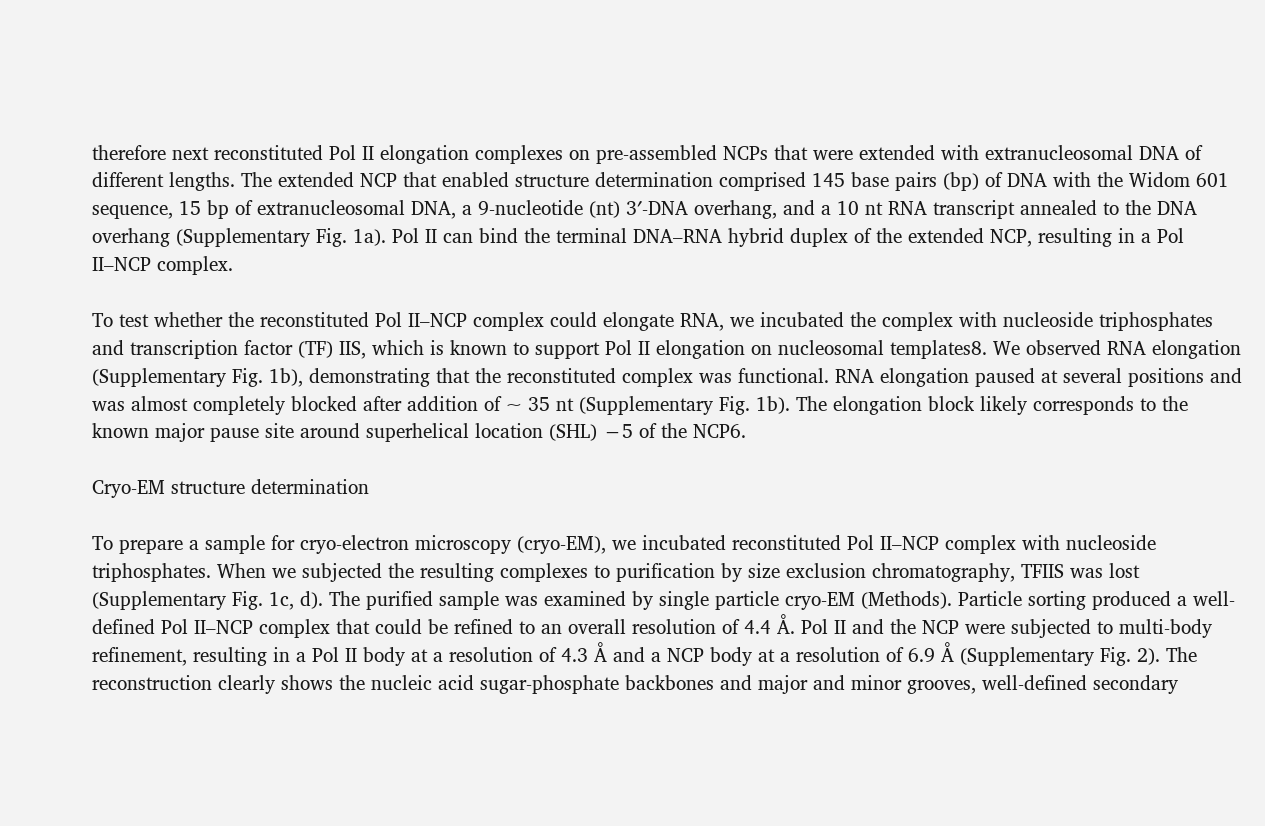therefore next reconstituted Pol II elongation complexes on pre-assembled NCPs that were extended with extranucleosomal DNA of different lengths. The extended NCP that enabled structure determination comprised 145 base pairs (bp) of DNA with the Widom 601 sequence, 15 bp of extranucleosomal DNA, a 9-nucleotide (nt) 3′-DNA overhang, and a 10 nt RNA transcript annealed to the DNA overhang (Supplementary Fig. 1a). Pol II can bind the terminal DNA–RNA hybrid duplex of the extended NCP, resulting in a Pol II–NCP complex.

To test whether the reconstituted Pol II–NCP complex could elongate RNA, we incubated the complex with nucleoside triphosphates and transcription factor (TF) IIS, which is known to support Pol II elongation on nucleosomal templates8. We observed RNA elongation (Supplementary Fig. 1b), demonstrating that the reconstituted complex was functional. RNA elongation paused at several positions and was almost completely blocked after addition of ~ 35 nt (Supplementary Fig. 1b). The elongation block likely corresponds to the known major pause site around superhelical location (SHL) −5 of the NCP6.

Cryo-EM structure determination

To prepare a sample for cryo-electron microscopy (cryo-EM), we incubated reconstituted Pol II–NCP complex with nucleoside triphosphates. When we subjected the resulting complexes to purification by size exclusion chromatography, TFIIS was lost (Supplementary Fig. 1c, d). The purified sample was examined by single particle cryo-EM (Methods). Particle sorting produced a well-defined Pol II–NCP complex that could be refined to an overall resolution of 4.4 Å. Pol II and the NCP were subjected to multi-body refinement, resulting in a Pol II body at a resolution of 4.3 Å and a NCP body at a resolution of 6.9 Å (Supplementary Fig. 2). The reconstruction clearly shows the nucleic acid sugar-phosphate backbones and major and minor grooves, well-defined secondary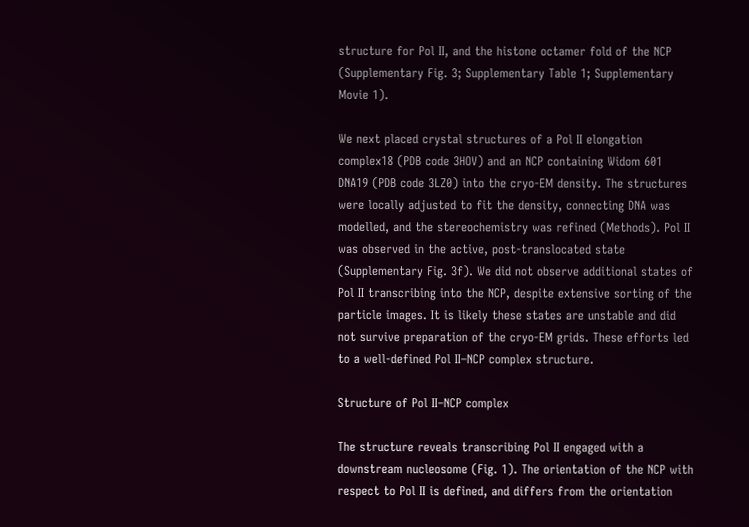structure for Pol II, and the histone octamer fold of the NCP (Supplementary Fig. 3; Supplementary Table 1; Supplementary Movie 1).

We next placed crystal structures of a Pol II elongation complex18 (PDB code 3HOV) and an NCP containing Widom 601 DNA19 (PDB code 3LZ0) into the cryo-EM density. The structures were locally adjusted to fit the density, connecting DNA was modelled, and the stereochemistry was refined (Methods). Pol II was observed in the active, post-translocated state (Supplementary Fig. 3f). We did not observe additional states of Pol II transcribing into the NCP, despite extensive sorting of the particle images. It is likely these states are unstable and did not survive preparation of the cryo-EM grids. These efforts led to a well-defined Pol II–NCP complex structure.

Structure of Pol II–NCP complex

The structure reveals transcribing Pol II engaged with a downstream nucleosome (Fig. 1). The orientation of the NCP with respect to Pol II is defined, and differs from the orientation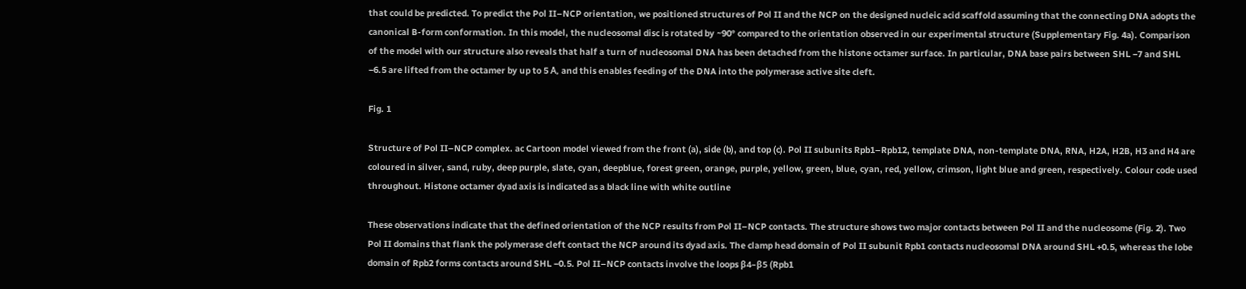that could be predicted. To predict the Pol II–NCP orientation, we positioned structures of Pol II and the NCP on the designed nucleic acid scaffold assuming that the connecting DNA adopts the canonical B-form conformation. In this model, the nucleosomal disc is rotated by ~90° compared to the orientation observed in our experimental structure (Supplementary Fig. 4a). Comparison of the model with our structure also reveals that half a turn of nucleosomal DNA has been detached from the histone octamer surface. In particular, DNA base pairs between SHL −7 and SHL −6.5 are lifted from the octamer by up to 5 Å, and this enables feeding of the DNA into the polymerase active site cleft.

Fig. 1

Structure of Pol II–NCP complex. ac Cartoon model viewed from the front (a), side (b), and top (c). Pol II subunits Rpb1–Rpb12, template DNA, non-template DNA, RNA, H2A, H2B, H3 and H4 are coloured in silver, sand, ruby, deep purple, slate, cyan, deepblue, forest green, orange, purple, yellow, green, blue, cyan, red, yellow, crimson, light blue and green, respectively. Colour code used throughout. Histone octamer dyad axis is indicated as a black line with white outline

These observations indicate that the defined orientation of the NCP results from Pol II–NCP contacts. The structure shows two major contacts between Pol II and the nucleosome (Fig. 2). Two Pol II domains that flank the polymerase cleft contact the NCP around its dyad axis. The clamp head domain of Pol II subunit Rpb1 contacts nucleosomal DNA around SHL +0.5, whereas the lobe domain of Rpb2 forms contacts around SHL −0.5. Pol II–NCP contacts involve the loops β4–β5 (Rpb1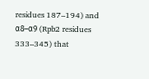residues 187–194) and α8–α9 (Rpb2 residues 333–345) that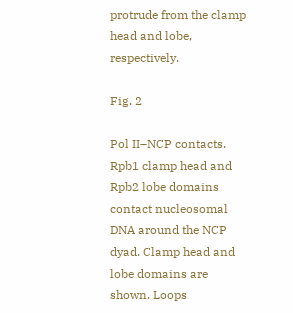protrude from the clamp head and lobe, respectively.

Fig. 2

Pol II–NCP contacts. Rpb1 clamp head and Rpb2 lobe domains contact nucleosomal DNA around the NCP dyad. Clamp head and lobe domains are shown. Loops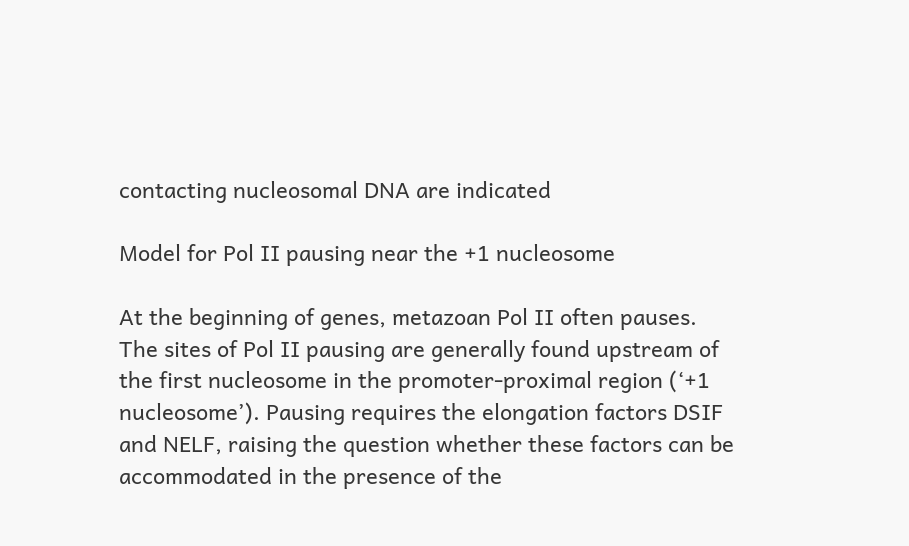contacting nucleosomal DNA are indicated

Model for Pol II pausing near the +1 nucleosome

At the beginning of genes, metazoan Pol II often pauses. The sites of Pol II pausing are generally found upstream of the first nucleosome in the promoter-proximal region (‘+1 nucleosome’). Pausing requires the elongation factors DSIF and NELF, raising the question whether these factors can be accommodated in the presence of the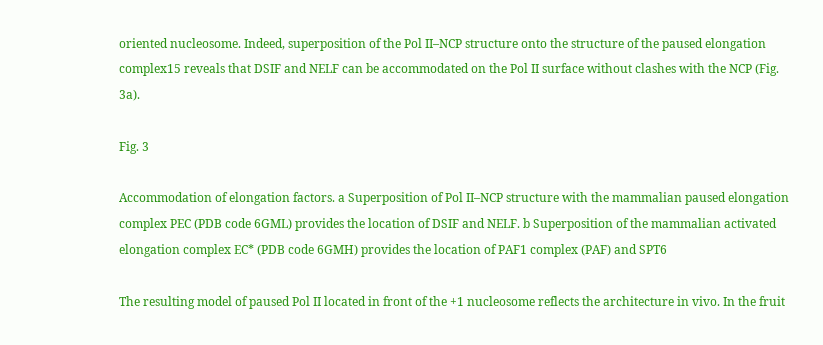oriented nucleosome. Indeed, superposition of the Pol II–NCP structure onto the structure of the paused elongation complex15 reveals that DSIF and NELF can be accommodated on the Pol II surface without clashes with the NCP (Fig. 3a).

Fig. 3

Accommodation of elongation factors. a Superposition of Pol II–NCP structure with the mammalian paused elongation complex PEC (PDB code 6GML) provides the location of DSIF and NELF. b Superposition of the mammalian activated elongation complex EC* (PDB code 6GMH) provides the location of PAF1 complex (PAF) and SPT6

The resulting model of paused Pol II located in front of the +1 nucleosome reflects the architecture in vivo. In the fruit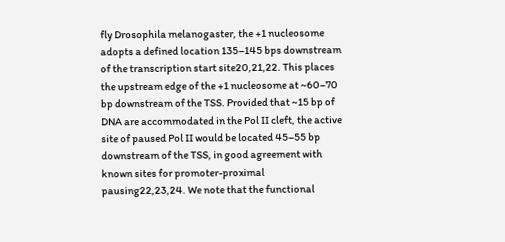fly Drosophila melanogaster, the +1 nucleosome adopts a defined location 135–145 bps downstream of the transcription start site20,21,22. This places the upstream edge of the +1 nucleosome at ~60–70 bp downstream of the TSS. Provided that ~15 bp of DNA are accommodated in the Pol II cleft, the active site of paused Pol II would be located 45–55 bp downstream of the TSS, in good agreement with known sites for promoter-proximal pausing22,23,24. We note that the functional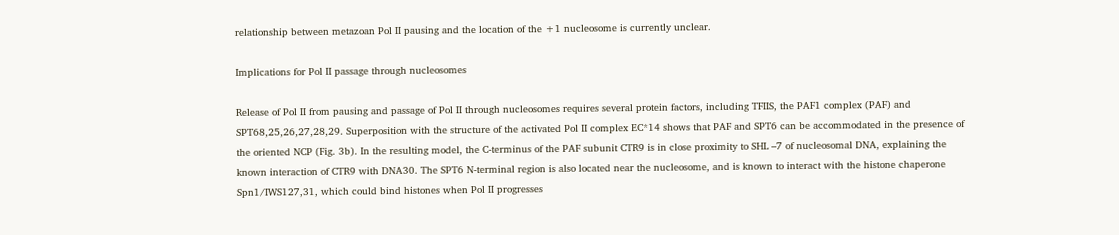relationship between metazoan Pol II pausing and the location of the +1 nucleosome is currently unclear.

Implications for Pol II passage through nucleosomes

Release of Pol II from pausing and passage of Pol II through nucleosomes requires several protein factors, including TFIIS, the PAF1 complex (PAF) and SPT68,25,26,27,28,29. Superposition with the structure of the activated Pol II complex EC*14 shows that PAF and SPT6 can be accommodated in the presence of the oriented NCP (Fig. 3b). In the resulting model, the C-terminus of the PAF subunit CTR9 is in close proximity to SHL –7 of nucleosomal DNA, explaining the known interaction of CTR9 with DNA30. The SPT6 N-terminal region is also located near the nucleosome, and is known to interact with the histone chaperone Spn1/IWS127,31, which could bind histones when Pol II progresses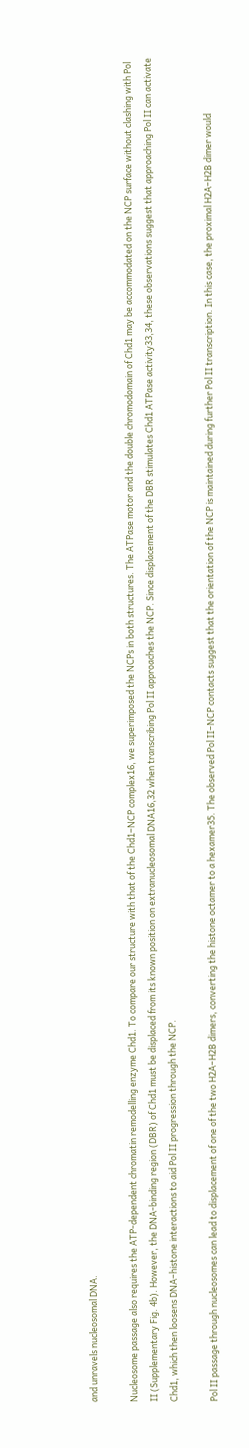and unravels nucleosomal DNA.

Nucleosome passage also requires the ATP-dependent chromatin remodelling enzyme Chd1. To compare our structure with that of the Chd1–NCP complex16, we superimposed the NCPs in both structures. The ATPase motor and the double chromodomain of Chd1 may be accommodated on the NCP surface without clashing with Pol II (Supplementary Fig. 4b). However, the DNA-binding region (DBR) of Chd1 must be displaced from its known position on extranucleosomal DNA16,32 when transcribing Pol II approaches the NCP. Since displacement of the DBR stimulates Chd1 ATPase activity33,34, these observations suggest that approaching Pol II can activate Chd1, which then loosens DNA–histone interactions to aid Pol II progression through the NCP.

Pol II passage through nucleosomes can lead to displacement of one of the two H2A–H2B dimers, converting the histone octamer to a hexamer35. The observed Pol II–NCP contacts suggest that the orientation of the NCP is maintained during further Pol II transcription. In this case, the proximal H2A–H2B dimer would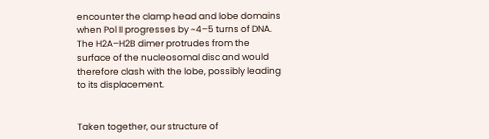encounter the clamp head and lobe domains when Pol II progresses by ~4–5 turns of DNA. The H2A–H2B dimer protrudes from the surface of the nucleosomal disc and would therefore clash with the lobe, possibly leading to its displacement.


Taken together, our structure of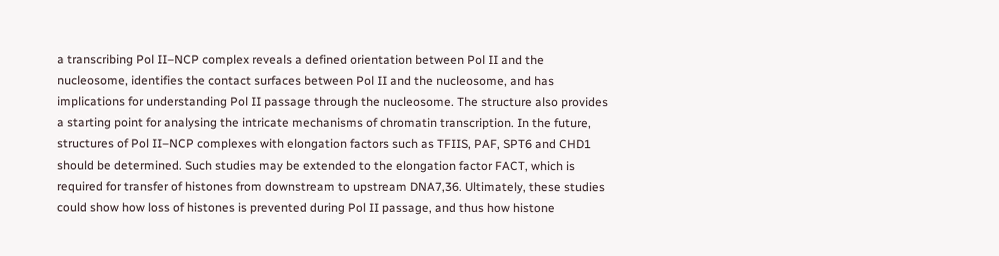a transcribing Pol II–NCP complex reveals a defined orientation between Pol II and the nucleosome, identifies the contact surfaces between Pol II and the nucleosome, and has implications for understanding Pol II passage through the nucleosome. The structure also provides a starting point for analysing the intricate mechanisms of chromatin transcription. In the future, structures of Pol II–NCP complexes with elongation factors such as TFIIS, PAF, SPT6 and CHD1 should be determined. Such studies may be extended to the elongation factor FACT, which is required for transfer of histones from downstream to upstream DNA7,36. Ultimately, these studies could show how loss of histones is prevented during Pol II passage, and thus how histone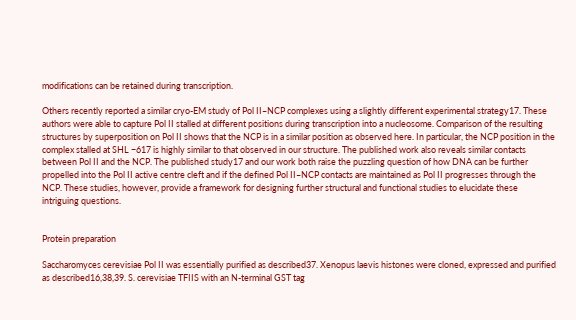modifications can be retained during transcription.

Others recently reported a similar cryo-EM study of Pol II–NCP complexes using a slightly different experimental strategy17. These authors were able to capture Pol II stalled at different positions during transcription into a nucleosome. Comparison of the resulting structures by superposition on Pol II shows that the NCP is in a similar position as observed here. In particular, the NCP position in the complex stalled at SHL −617 is highly similar to that observed in our structure. The published work also reveals similar contacts between Pol II and the NCP. The published study17 and our work both raise the puzzling question of how DNA can be further propelled into the Pol II active centre cleft and if the defined Pol II–NCP contacts are maintained as Pol II progresses through the NCP. These studies, however, provide a framework for designing further structural and functional studies to elucidate these intriguing questions.


Protein preparation

Saccharomyces cerevisiae Pol II was essentially purified as described37. Xenopus laevis histones were cloned, expressed and purified as described16,38,39. S. cerevisiae TFIIS with an N-terminal GST tag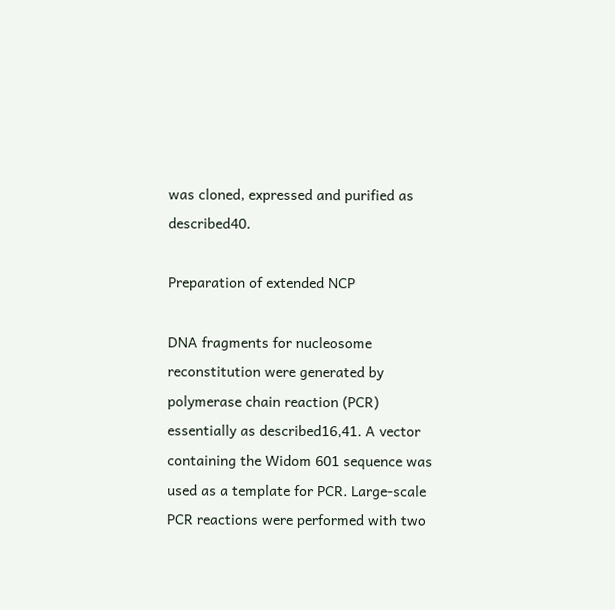was cloned, expressed and purified as described40.

Preparation of extended NCP

DNA fragments for nucleosome reconstitution were generated by polymerase chain reaction (PCR) essentially as described16,41. A vector containing the Widom 601 sequence was used as a template for PCR. Large-scale PCR reactions were performed with two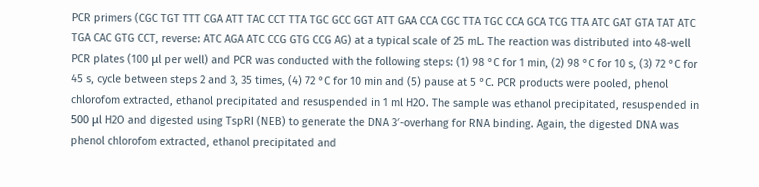PCR primers (CGC TGT TTT CGA ATT TAC CCT TTA TGC GCC GGT ATT GAA CCA CGC TTA TGC CCA GCA TCG TTA ATC GAT GTA TAT ATC TGA CAC GTG CCT, reverse: ATC AGA ATC CCG GTG CCG AG) at a typical scale of 25 mL. The reaction was distributed into 48-well PCR plates (100 μl per well) and PCR was conducted with the following steps: (1) 98 °C for 1 min, (2) 98 °C for 10 s, (3) 72 °C for 45 s, cycle between steps 2 and 3, 35 times, (4) 72 °C for 10 min and (5) pause at 5 °C. PCR products were pooled, phenol chlorofom extracted, ethanol precipitated and resuspended in 1 ml H2O. The sample was ethanol precipitated, resuspended in 500 μl H2O and digested using TspRI (NEB) to generate the DNA 3′-overhang for RNA binding. Again, the digested DNA was phenol chlorofom extracted, ethanol precipitated and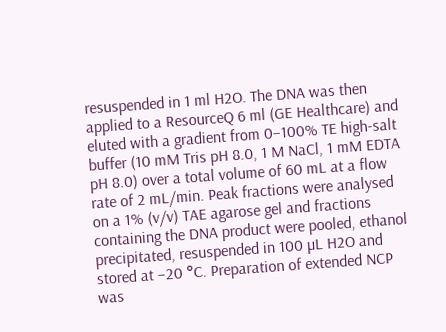resuspended in 1 ml H2O. The DNA was then applied to a ResourceQ 6 ml (GE Healthcare) and eluted with a gradient from 0–100% TE high-salt buffer (10 mM Tris pH 8.0, 1 M NaCl, 1 mM EDTA pH 8.0) over a total volume of 60 mL at a flow rate of 2 mL/min. Peak fractions were analysed on a 1% (v/v) TAE agarose gel and fractions containing the DNA product were pooled, ethanol precipitated, resuspended in 100 µL H2O and stored at –20 °C. Preparation of extended NCP was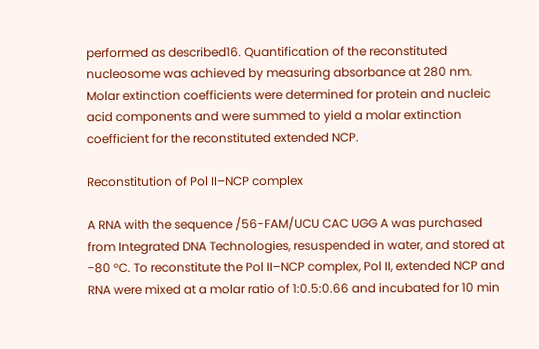performed as described16. Quantification of the reconstituted nucleosome was achieved by measuring absorbance at 280 nm. Molar extinction coefficients were determined for protein and nucleic acid components and were summed to yield a molar extinction coefficient for the reconstituted extended NCP.

Reconstitution of Pol II–NCP complex

A RNA with the sequence /56-FAM/UCU CAC UGG A was purchased from Integrated DNA Technologies, resuspended in water, and stored at −80 °C. To reconstitute the Pol II–NCP complex, Pol II, extended NCP and RNA were mixed at a molar ratio of 1:0.5:0.66 and incubated for 10 min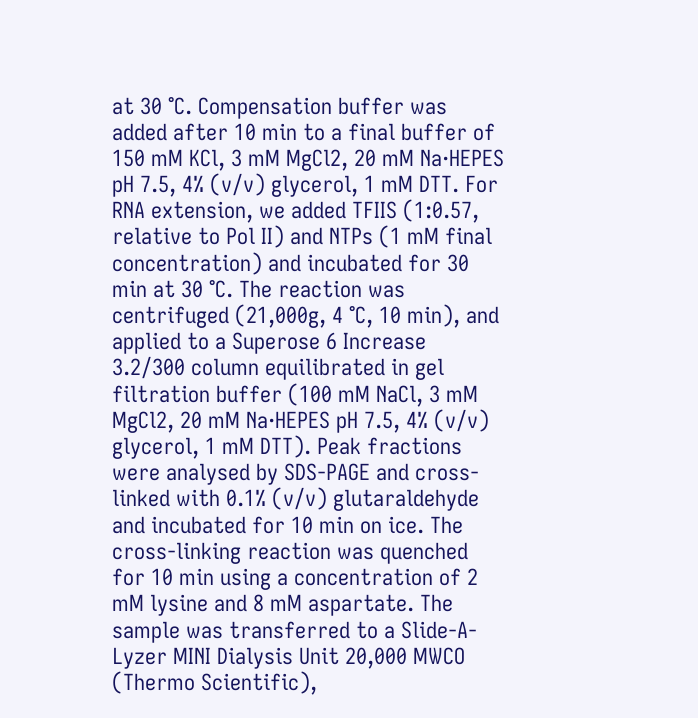at 30 °C. Compensation buffer was added after 10 min to a final buffer of 150 mM KCl, 3 mM MgCl2, 20 mM Na·HEPES pH 7.5, 4% (v/v) glycerol, 1 mM DTT. For RNA extension, we added TFIIS (1:0.57, relative to Pol II) and NTPs (1 mM final concentration) and incubated for 30 min at 30 °C. The reaction was centrifuged (21,000g, 4 °C, 10 min), and applied to a Superose 6 Increase 3.2/300 column equilibrated in gel filtration buffer (100 mM NaCl, 3 mM MgCl2, 20 mM Na·HEPES pH 7.5, 4% (v/v) glycerol, 1 mM DTT). Peak fractions were analysed by SDS-PAGE and cross-linked with 0.1% (v/v) glutaraldehyde and incubated for 10 min on ice. The cross-linking reaction was quenched for 10 min using a concentration of 2 mM lysine and 8 mM aspartate. The sample was transferred to a Slide-A-Lyzer MINI Dialysis Unit 20,000 MWCO (Thermo Scientific),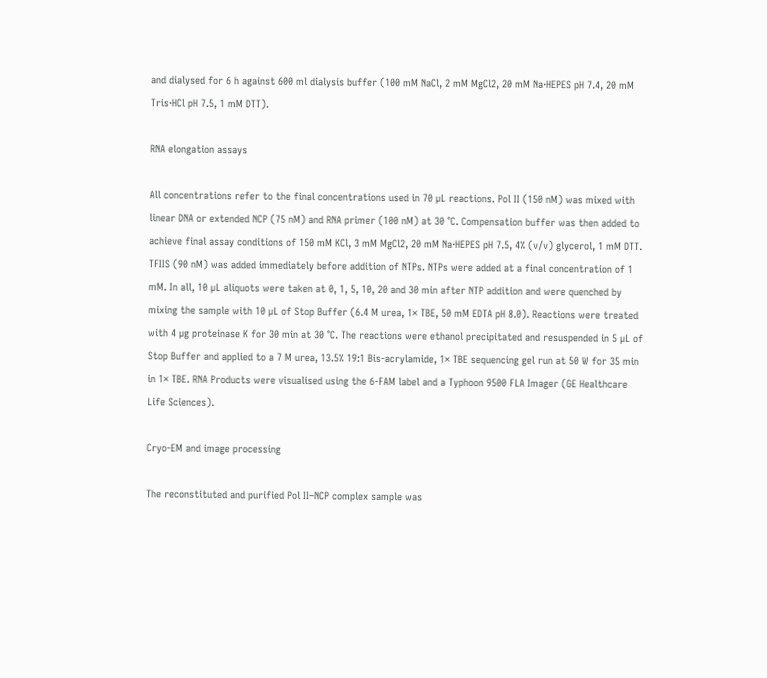and dialysed for 6 h against 600 ml dialysis buffer (100 mM NaCl, 2 mM MgCl2, 20 mM Na·HEPES pH 7.4, 20 mM Tris·HCl pH 7.5, 1 mM DTT).

RNA elongation assays

All concentrations refer to the final concentrations used in 70 µL reactions. Pol II (150 nM) was mixed with linear DNA or extended NCP (75 nM) and RNA primer (100 nM) at 30 °C. Compensation buffer was then added to achieve final assay conditions of 150 mM KCl, 3 mM MgCl2, 20 mM Na·HEPES pH 7.5, 4% (v/v) glycerol, 1 mM DTT. TFIIS (90 nM) was added immediately before addition of NTPs. NTPs were added at a final concentration of 1 mM. In all, 10 µL aliquots were taken at 0, 1, 5, 10, 20 and 30 min after NTP addition and were quenched by mixing the sample with 10 µL of Stop Buffer (6.4 M urea, 1× TBE, 50 mM EDTA pH 8.0). Reactions were treated with 4 µg proteinase K for 30 min at 30 °C. The reactions were ethanol precipitated and resuspended in 5 µL of Stop Buffer and applied to a 7 M urea, 13.5% 19:1 Bis-acrylamide, 1× TBE sequencing gel run at 50 W for 35 min in 1× TBE. RNA Products were visualised using the 6-FAM label and a Typhoon 9500 FLA Imager (GE Healthcare Life Sciences).

Cryo-EM and image processing

The reconstituted and purified Pol II–NCP complex sample was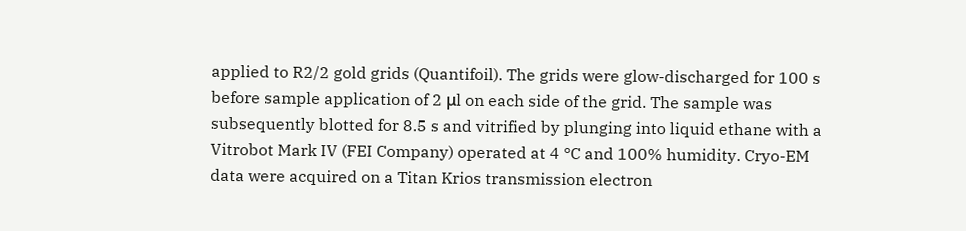applied to R2/2 gold grids (Quantifoil). The grids were glow-discharged for 100 s before sample application of 2 μl on each side of the grid. The sample was subsequently blotted for 8.5 s and vitrified by plunging into liquid ethane with a Vitrobot Mark IV (FEI Company) operated at 4 °C and 100% humidity. Cryo-EM data were acquired on a Titan Krios transmission electron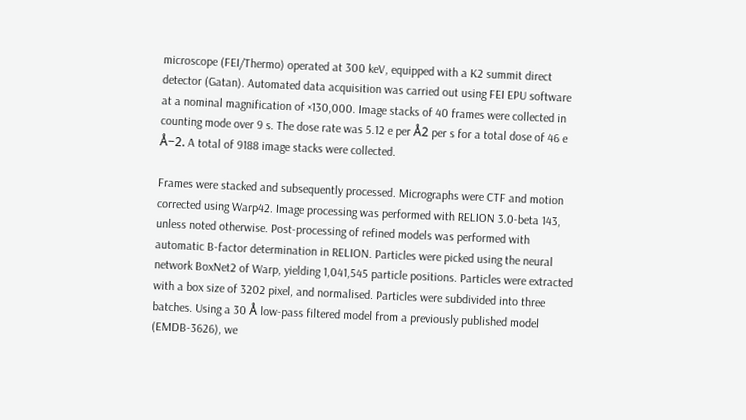microscope (FEI/Thermo) operated at 300 keV, equipped with a K2 summit direct detector (Gatan). Automated data acquisition was carried out using FEI EPU software at a nominal magnification of ×130,000. Image stacks of 40 frames were collected in counting mode over 9 s. The dose rate was 5.12 e per Å2 per s for a total dose of 46 e Å−2. A total of 9188 image stacks were collected.

Frames were stacked and subsequently processed. Micrographs were CTF and motion corrected using Warp42. Image processing was performed with RELION 3.0-beta 143, unless noted otherwise. Post-processing of refined models was performed with automatic B-factor determination in RELION. Particles were picked using the neural network BoxNet2 of Warp, yielding 1,041,545 particle positions. Particles were extracted with a box size of 3202 pixel, and normalised. Particles were subdivided into three batches. Using a 30 Å low-pass filtered model from a previously published model (EMDB-3626), we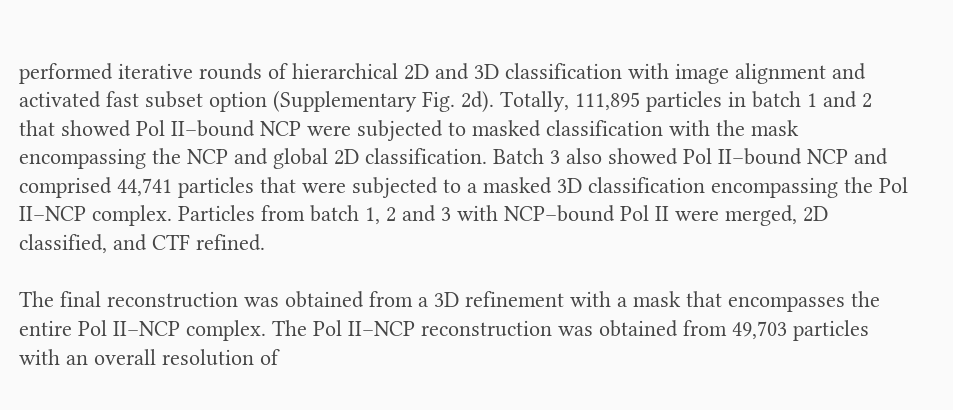performed iterative rounds of hierarchical 2D and 3D classification with image alignment and activated fast subset option (Supplementary Fig. 2d). Totally, 111,895 particles in batch 1 and 2 that showed Pol II–bound NCP were subjected to masked classification with the mask encompassing the NCP and global 2D classification. Batch 3 also showed Pol II–bound NCP and comprised 44,741 particles that were subjected to a masked 3D classification encompassing the Pol II–NCP complex. Particles from batch 1, 2 and 3 with NCP–bound Pol II were merged, 2D classified, and CTF refined.

The final reconstruction was obtained from a 3D refinement with a mask that encompasses the entire Pol II–NCP complex. The Pol II–NCP reconstruction was obtained from 49,703 particles with an overall resolution of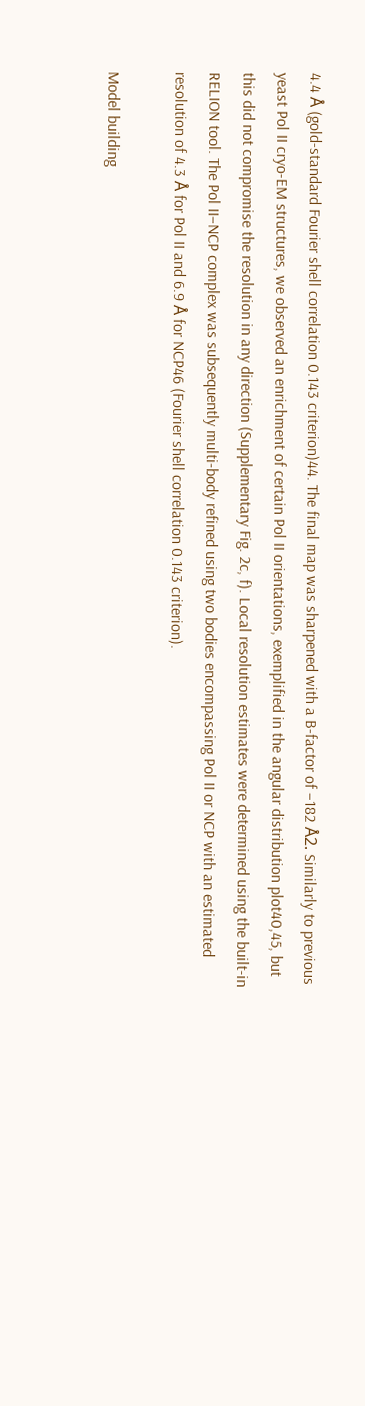4.4 Å (gold-standard Fourier shell correlation 0.143 criterion)44. The final map was sharpened with a B-factor of −182 Å2. Similarly to previous yeast Pol II cryo-EM structures, we observed an enrichment of certain Pol II orientations, exemplified in the angular distribution plot40,45, but this did not compromise the resolution in any direction (Supplementary Fig. 2c, f). Local resolution estimates were determined using the built-in RELION tool. The Pol II–NCP complex was subsequently multi-body refined using two bodies encompassing Pol II or NCP with an estimated resolution of 4.3 Å for Pol II and 6.9 Å for NCP46 (Fourier shell correlation 0.143 criterion).

Model building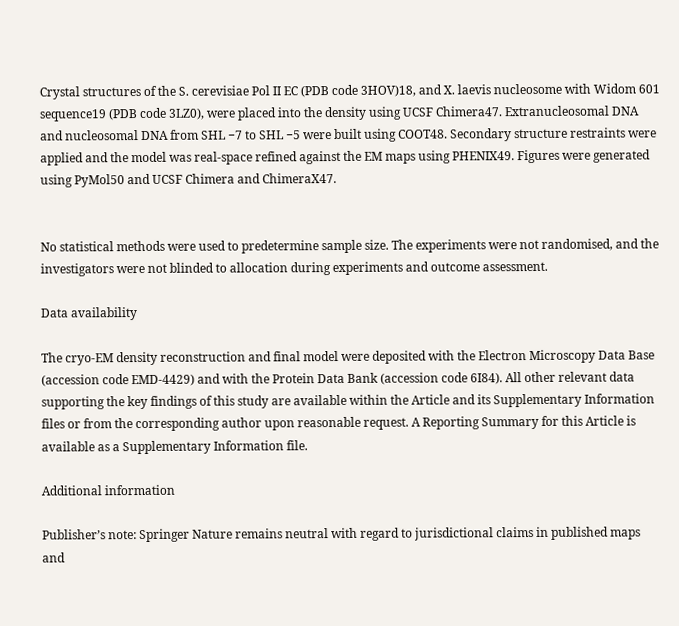Crystal structures of the S. cerevisiae Pol II EC (PDB code 3HOV)18, and X. laevis nucleosome with Widom 601 sequence19 (PDB code 3LZ0), were placed into the density using UCSF Chimera47. Extranucleosomal DNA and nucleosomal DNA from SHL −7 to SHL −5 were built using COOT48. Secondary structure restraints were applied and the model was real-space refined against the EM maps using PHENIX49. Figures were generated using PyMol50 and UCSF Chimera and ChimeraX47.


No statistical methods were used to predetermine sample size. The experiments were not randomised, and the investigators were not blinded to allocation during experiments and outcome assessment.

Data availability

The cryo-EM density reconstruction and final model were deposited with the Electron Microscopy Data Base (accession code EMD-4429) and with the Protein Data Bank (accession code 6I84). All other relevant data supporting the key findings of this study are available within the Article and its Supplementary Information files or from the corresponding author upon reasonable request. A Reporting Summary for this Article is available as a Supplementary Information file.

Additional information

Publisher’s note: Springer Nature remains neutral with regard to jurisdictional claims in published maps and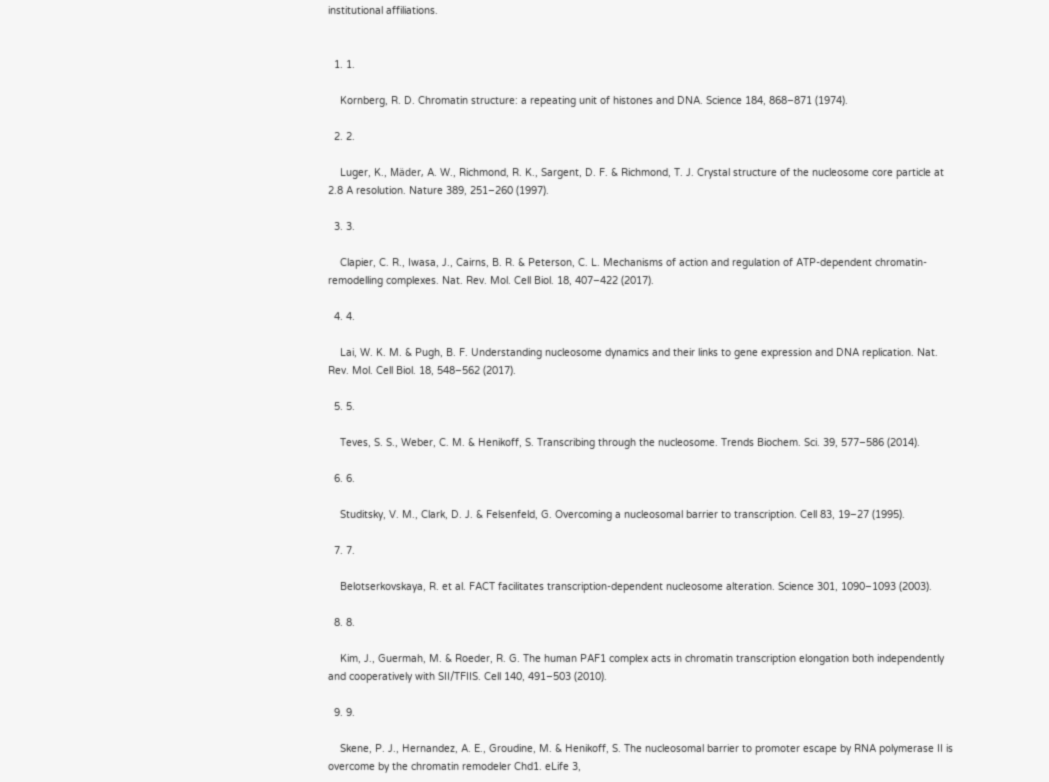institutional affiliations.


  1. 1.

    Kornberg, R. D. Chromatin structure: a repeating unit of histones and DNA. Science 184, 868–871 (1974).

  2. 2.

    Luger, K., Mäder, A. W., Richmond, R. K., Sargent, D. F. & Richmond, T. J. Crystal structure of the nucleosome core particle at 2.8 A resolution. Nature 389, 251–260 (1997).

  3. 3.

    Clapier, C. R., Iwasa, J., Cairns, B. R. & Peterson, C. L. Mechanisms of action and regulation of ATP-dependent chromatin-remodelling complexes. Nat. Rev. Mol. Cell Biol. 18, 407–422 (2017).

  4. 4.

    Lai, W. K. M. & Pugh, B. F. Understanding nucleosome dynamics and their links to gene expression and DNA replication. Nat. Rev. Mol. Cell Biol. 18, 548–562 (2017).

  5. 5.

    Teves, S. S., Weber, C. M. & Henikoff, S. Transcribing through the nucleosome. Trends Biochem. Sci. 39, 577–586 (2014).

  6. 6.

    Studitsky, V. M., Clark, D. J. & Felsenfeld, G. Overcoming a nucleosomal barrier to transcription. Cell 83, 19–27 (1995).

  7. 7.

    Belotserkovskaya, R. et al. FACT facilitates transcription-dependent nucleosome alteration. Science 301, 1090–1093 (2003).

  8. 8.

    Kim, J., Guermah, M. & Roeder, R. G. The human PAF1 complex acts in chromatin transcription elongation both independently and cooperatively with SII/TFIIS. Cell 140, 491–503 (2010).

  9. 9.

    Skene, P. J., Hernandez, A. E., Groudine, M. & Henikoff, S. The nucleosomal barrier to promoter escape by RNA polymerase II is overcome by the chromatin remodeler Chd1. eLife 3,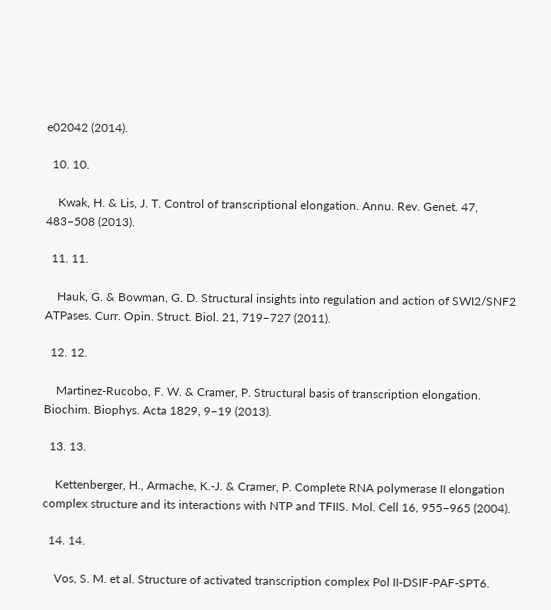e02042 (2014).

  10. 10.

    Kwak, H. & Lis, J. T. Control of transcriptional elongation. Annu. Rev. Genet. 47, 483–508 (2013).

  11. 11.

    Hauk, G. & Bowman, G. D. Structural insights into regulation and action of SWI2/SNF2 ATPases. Curr. Opin. Struct. Biol. 21, 719–727 (2011).

  12. 12.

    Martinez-Rucobo, F. W. & Cramer, P. Structural basis of transcription elongation. Biochim. Biophys. Acta 1829, 9–19 (2013).

  13. 13.

    Kettenberger, H., Armache, K.-J. & Cramer, P. Complete RNA polymerase II elongation complex structure and its interactions with NTP and TFIIS. Mol. Cell 16, 955–965 (2004).

  14. 14.

    Vos, S. M. et al. Structure of activated transcription complex Pol II-DSIF-PAF-SPT6.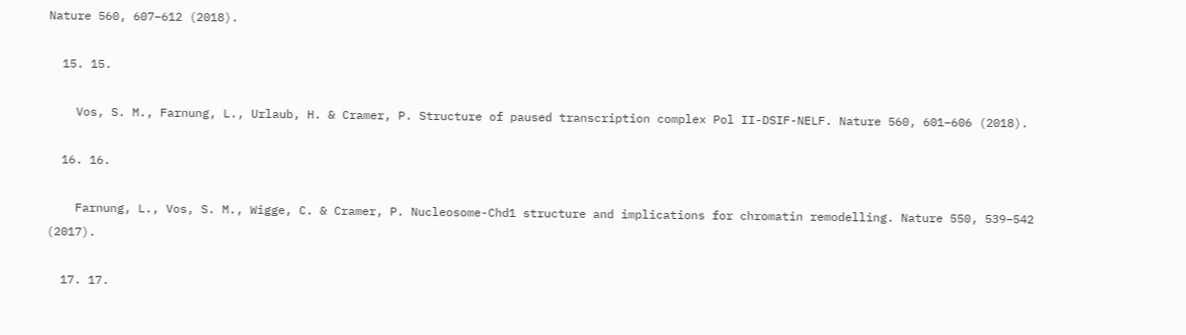Nature 560, 607–612 (2018).

  15. 15.

    Vos, S. M., Farnung, L., Urlaub, H. & Cramer, P. Structure of paused transcription complex Pol II-DSIF-NELF. Nature 560, 601–606 (2018).

  16. 16.

    Farnung, L., Vos, S. M., Wigge, C. & Cramer, P. Nucleosome-Chd1 structure and implications for chromatin remodelling. Nature 550, 539–542 (2017).

  17. 17.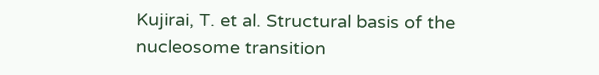Kujirai, T. et al. Structural basis of the nucleosome transition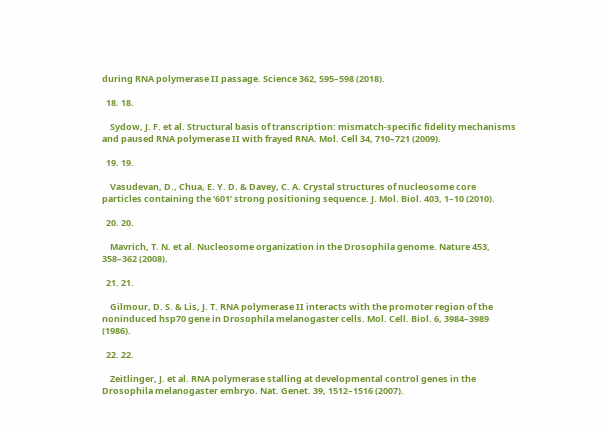during RNA polymerase II passage. Science 362, 595–598 (2018).

  18. 18.

    Sydow, J. F. et al. Structural basis of transcription: mismatch-specific fidelity mechanisms and paused RNA polymerase II with frayed RNA. Mol. Cell 34, 710–721 (2009).

  19. 19.

    Vasudevan, D., Chua, E. Y. D. & Davey, C. A. Crystal structures of nucleosome core particles containing the ‘601’ strong positioning sequence. J. Mol. Biol. 403, 1–10 (2010).

  20. 20.

    Mavrich, T. N. et al. Nucleosome organization in the Drosophila genome. Nature 453, 358–362 (2008).

  21. 21.

    Gilmour, D. S. & Lis, J. T. RNA polymerase II interacts with the promoter region of the noninduced hsp70 gene in Drosophila melanogaster cells. Mol. Cell. Biol. 6, 3984–3989 (1986).

  22. 22.

    Zeitlinger, J. et al. RNA polymerase stalling at developmental control genes in the Drosophila melanogaster embryo. Nat. Genet. 39, 1512–1516 (2007).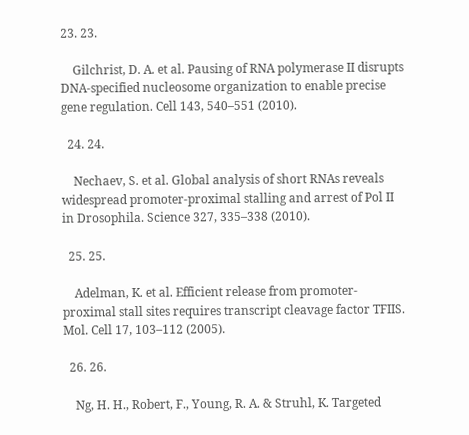23. 23.

    Gilchrist, D. A. et al. Pausing of RNA polymerase II disrupts DNA-specified nucleosome organization to enable precise gene regulation. Cell 143, 540–551 (2010).

  24. 24.

    Nechaev, S. et al. Global analysis of short RNAs reveals widespread promoter-proximal stalling and arrest of Pol II in Drosophila. Science 327, 335–338 (2010).

  25. 25.

    Adelman, K. et al. Efficient release from promoter-proximal stall sites requires transcript cleavage factor TFIIS. Mol. Cell 17, 103–112 (2005).

  26. 26.

    Ng, H. H., Robert, F., Young, R. A. & Struhl, K. Targeted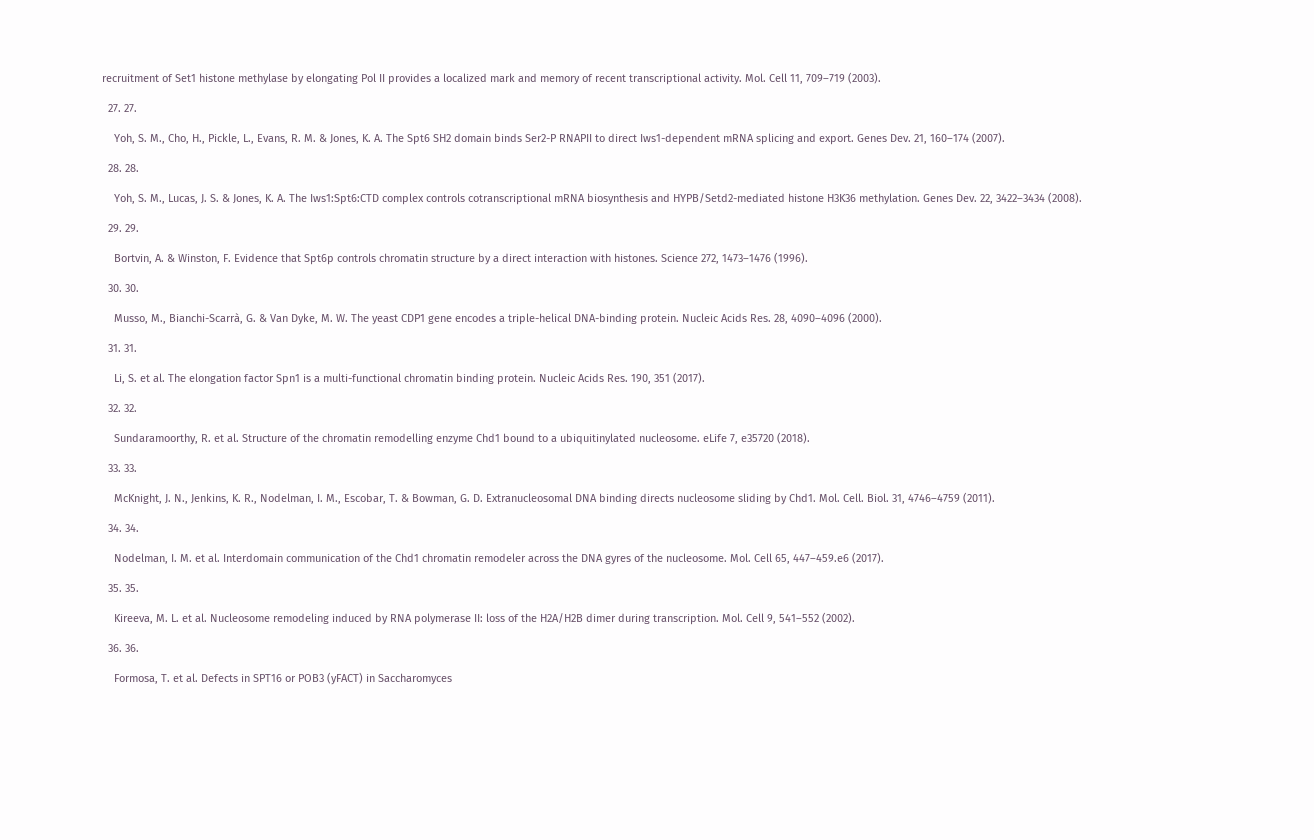recruitment of Set1 histone methylase by elongating Pol II provides a localized mark and memory of recent transcriptional activity. Mol. Cell 11, 709–719 (2003).

  27. 27.

    Yoh, S. M., Cho, H., Pickle, L., Evans, R. M. & Jones, K. A. The Spt6 SH2 domain binds Ser2-P RNAPII to direct Iws1-dependent mRNA splicing and export. Genes Dev. 21, 160–174 (2007).

  28. 28.

    Yoh, S. M., Lucas, J. S. & Jones, K. A. The Iws1:Spt6:CTD complex controls cotranscriptional mRNA biosynthesis and HYPB/Setd2-mediated histone H3K36 methylation. Genes Dev. 22, 3422–3434 (2008).

  29. 29.

    Bortvin, A. & Winston, F. Evidence that Spt6p controls chromatin structure by a direct interaction with histones. Science 272, 1473–1476 (1996).

  30. 30.

    Musso, M., Bianchi-Scarrà, G. & Van Dyke, M. W. The yeast CDP1 gene encodes a triple-helical DNA-binding protein. Nucleic Acids Res. 28, 4090–4096 (2000).

  31. 31.

    Li, S. et al. The elongation factor Spn1 is a multi-functional chromatin binding protein. Nucleic Acids Res. 190, 351 (2017).

  32. 32.

    Sundaramoorthy, R. et al. Structure of the chromatin remodelling enzyme Chd1 bound to a ubiquitinylated nucleosome. eLife 7, e35720 (2018).

  33. 33.

    McKnight, J. N., Jenkins, K. R., Nodelman, I. M., Escobar, T. & Bowman, G. D. Extranucleosomal DNA binding directs nucleosome sliding by Chd1. Mol. Cell. Biol. 31, 4746–4759 (2011).

  34. 34.

    Nodelman, I. M. et al. Interdomain communication of the Chd1 chromatin remodeler across the DNA gyres of the nucleosome. Mol. Cell 65, 447–459.e6 (2017).

  35. 35.

    Kireeva, M. L. et al. Nucleosome remodeling induced by RNA polymerase II: loss of the H2A/H2B dimer during transcription. Mol. Cell 9, 541–552 (2002).

  36. 36.

    Formosa, T. et al. Defects in SPT16 or POB3 (yFACT) in Saccharomyces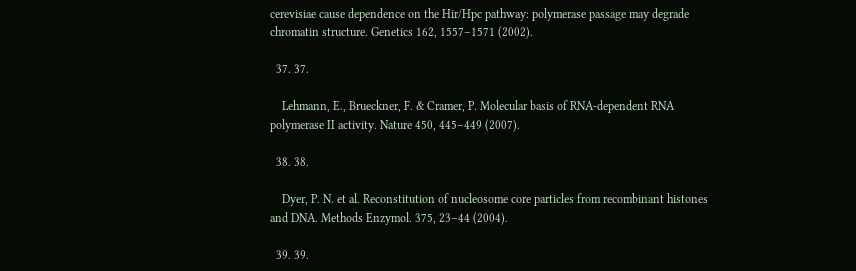cerevisiae cause dependence on the Hir/Hpc pathway: polymerase passage may degrade chromatin structure. Genetics 162, 1557–1571 (2002).

  37. 37.

    Lehmann, E., Brueckner, F. & Cramer, P. Molecular basis of RNA-dependent RNA polymerase II activity. Nature 450, 445–449 (2007).

  38. 38.

    Dyer, P. N. et al. Reconstitution of nucleosome core particles from recombinant histones and DNA. Methods Enzymol. 375, 23–44 (2004).

  39. 39.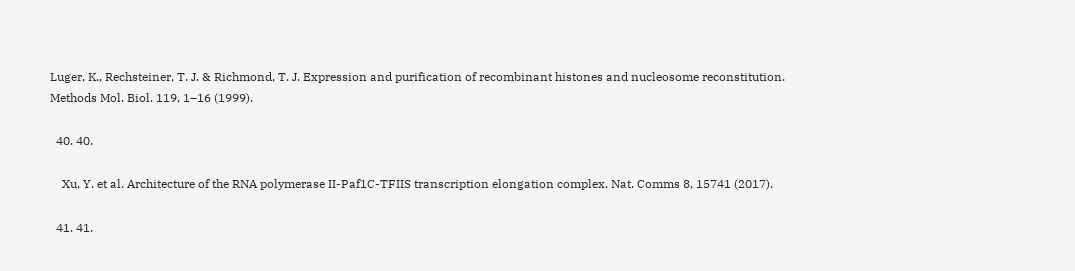Luger, K., Rechsteiner, T. J. & Richmond, T. J. Expression and purification of recombinant histones and nucleosome reconstitution. Methods Mol. Biol. 119, 1–16 (1999).

  40. 40.

    Xu, Y. et al. Architecture of the RNA polymerase II-Paf1C-TFIIS transcription elongation complex. Nat. Comms 8, 15741 (2017).

  41. 41.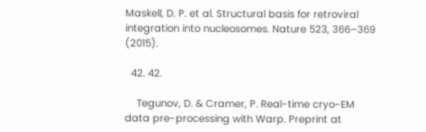Maskell, D. P. et al. Structural basis for retroviral integration into nucleosomes. Nature 523, 366–369 (2015).

  42. 42.

    Tegunov, D. & Cramer, P. Real-time cryo-EM data pre-processing with Warp. Preprint at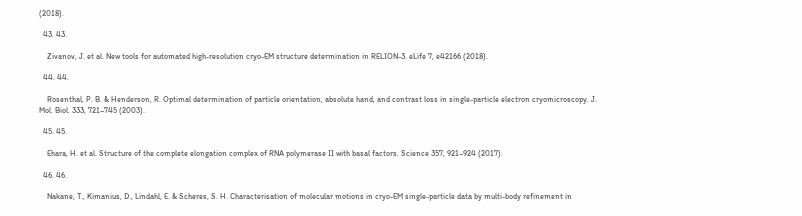(2018).

  43. 43.

    Zivanov, J. et al. New tools for automated high-resolution cryo-EM structure determination in RELION-3. eLife 7, e42166 (2018).

  44. 44.

    Rosenthal, P. B. & Henderson, R. Optimal determination of particle orientation, absolute hand, and contrast loss in single-particle electron cryomicroscopy. J. Mol. Biol. 333, 721–745 (2003).

  45. 45.

    Ehara, H. et al. Structure of the complete elongation complex of RNA polymerase II with basal factors. Science 357, 921–924 (2017).

  46. 46.

    Nakane, T., Kimanius, D., Lindahl, E. & Scheres, S. H. Characterisation of molecular motions in cryo-EM single-particle data by multi-body refinement in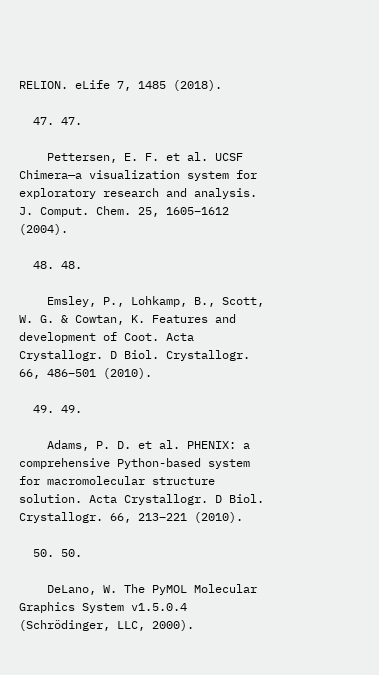RELION. eLife 7, 1485 (2018).

  47. 47.

    Pettersen, E. F. et al. UCSF Chimera—a visualization system for exploratory research and analysis. J. Comput. Chem. 25, 1605–1612 (2004).

  48. 48.

    Emsley, P., Lohkamp, B., Scott, W. G. & Cowtan, K. Features and development of Coot. Acta Crystallogr. D Biol. Crystallogr. 66, 486–501 (2010).

  49. 49.

    Adams, P. D. et al. PHENIX: a comprehensive Python-based system for macromolecular structure solution. Acta Crystallogr. D Biol. Crystallogr. 66, 213–221 (2010).

  50. 50.

    DeLano, W. The PyMOL Molecular Graphics System v1.5.0.4 (Schrödinger, LLC, 2000).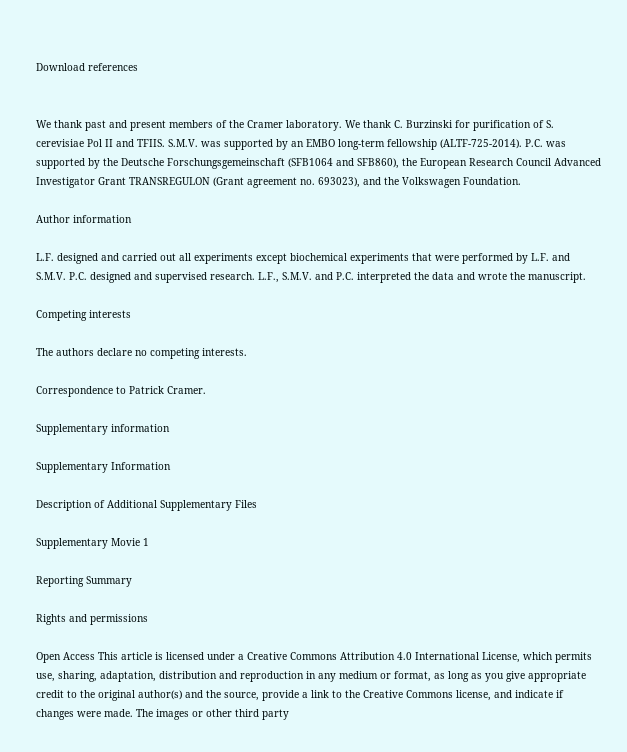Download references


We thank past and present members of the Cramer laboratory. We thank C. Burzinski for purification of S. cerevisiae Pol II and TFIIS. S.M.V. was supported by an EMBO long-term fellowship (ALTF-725-2014). P.C. was supported by the Deutsche Forschungsgemeinschaft (SFB1064 and SFB860), the European Research Council Advanced Investigator Grant TRANSREGULON (Grant agreement no. 693023), and the Volkswagen Foundation.

Author information

L.F. designed and carried out all experiments except biochemical experiments that were performed by L.F. and S.M.V. P.C. designed and supervised research. L.F., S.M.V. and P.C. interpreted the data and wrote the manuscript.

Competing interests

The authors declare no competing interests.

Correspondence to Patrick Cramer.

Supplementary information

Supplementary Information

Description of Additional Supplementary Files

Supplementary Movie 1

Reporting Summary

Rights and permissions

Open Access This article is licensed under a Creative Commons Attribution 4.0 International License, which permits use, sharing, adaptation, distribution and reproduction in any medium or format, as long as you give appropriate credit to the original author(s) and the source, provide a link to the Creative Commons license, and indicate if changes were made. The images or other third party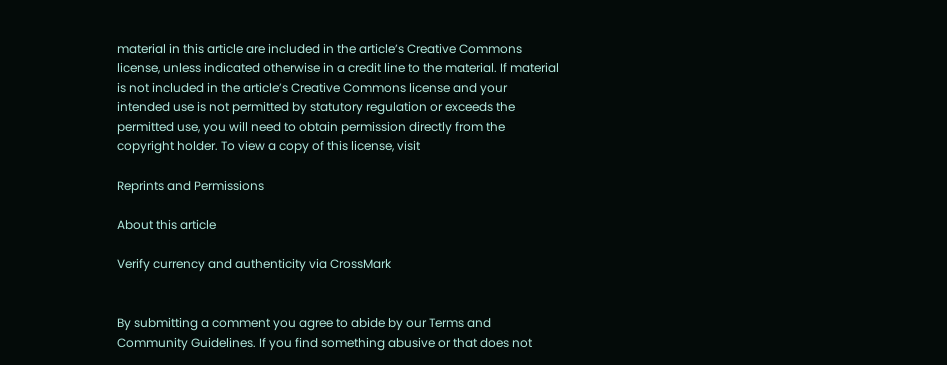material in this article are included in the article’s Creative Commons license, unless indicated otherwise in a credit line to the material. If material is not included in the article’s Creative Commons license and your intended use is not permitted by statutory regulation or exceeds the permitted use, you will need to obtain permission directly from the copyright holder. To view a copy of this license, visit

Reprints and Permissions

About this article

Verify currency and authenticity via CrossMark


By submitting a comment you agree to abide by our Terms and Community Guidelines. If you find something abusive or that does not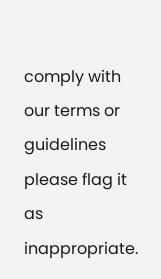comply with our terms or guidelines please flag it as inappropriate.